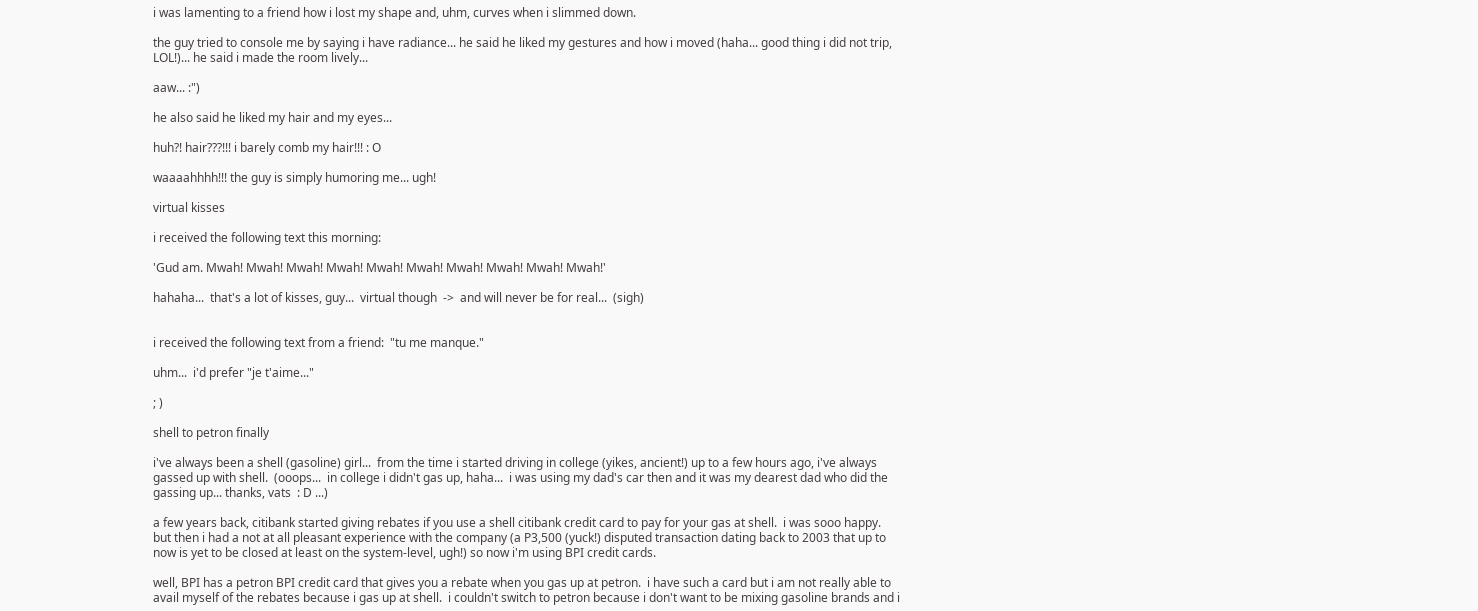i was lamenting to a friend how i lost my shape and, uhm, curves when i slimmed down.

the guy tried to console me by saying i have radiance... he said he liked my gestures and how i moved (haha... good thing i did not trip, LOL!)... he said i made the room lively...

aaw... :")

he also said he liked my hair and my eyes...

huh?! hair???!!! i barely comb my hair!!! : O

waaaahhhh!!! the guy is simply humoring me... ugh!

virtual kisses

i received the following text this morning:

'Gud am. Mwah! Mwah! Mwah! Mwah! Mwah! Mwah! Mwah! Mwah! Mwah! Mwah!'

hahaha...  that's a lot of kisses, guy...  virtual though  ->  and will never be for real...  (sigh)


i received the following text from a friend:  "tu me manque."

uhm...  i'd prefer "je t'aime..."

; )

shell to petron finally

i've always been a shell (gasoline) girl...  from the time i started driving in college (yikes, ancient!) up to a few hours ago, i've always gassed up with shell.  (ooops...  in college i didn't gas up, haha...  i was using my dad's car then and it was my dearest dad who did the gassing up... thanks, vats  : D ...)

a few years back, citibank started giving rebates if you use a shell citibank credit card to pay for your gas at shell.  i was sooo happy.  but then i had a not at all pleasant experience with the company (a P3,500 (yuck!) disputed transaction dating back to 2003 that up to now is yet to be closed at least on the system-level, ugh!) so now i'm using BPI credit cards.

well, BPI has a petron BPI credit card that gives you a rebate when you gas up at petron.  i have such a card but i am not really able to avail myself of the rebates because i gas up at shell.  i couldn't switch to petron because i don't want to be mixing gasoline brands and i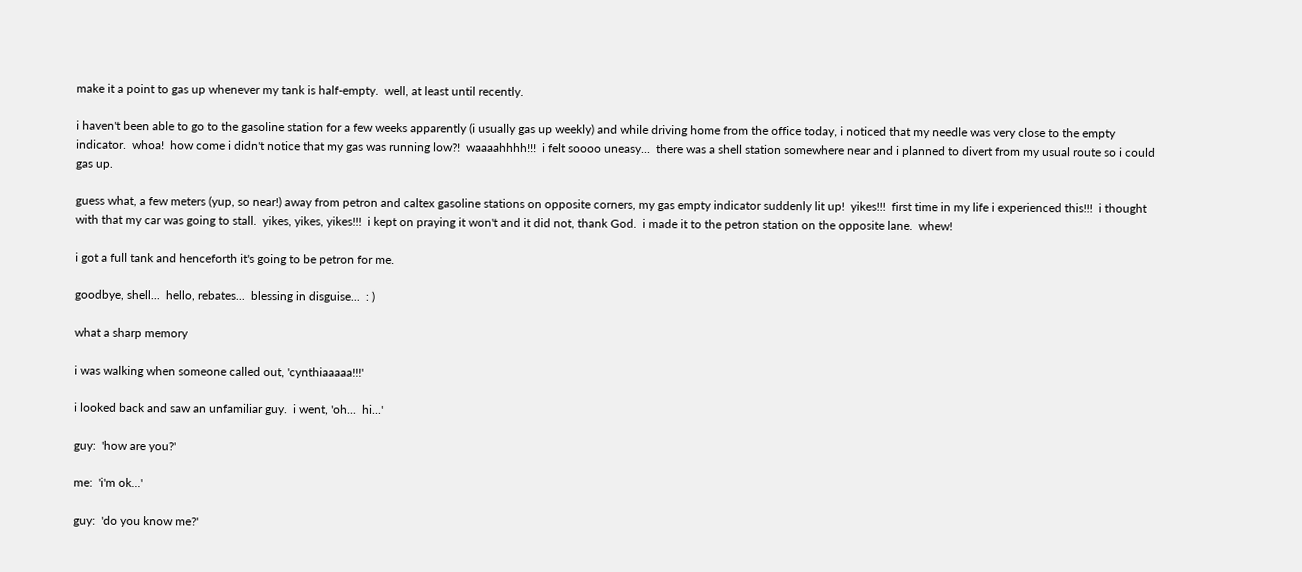make it a point to gas up whenever my tank is half-empty.  well, at least until recently.

i haven't been able to go to the gasoline station for a few weeks apparently (i usually gas up weekly) and while driving home from the office today, i noticed that my needle was very close to the empty indicator.  whoa!  how come i didn't notice that my gas was running low?!  waaaahhhh!!!  i felt soooo uneasy...  there was a shell station somewhere near and i planned to divert from my usual route so i could gas up.

guess what, a few meters (yup, so near!) away from petron and caltex gasoline stations on opposite corners, my gas empty indicator suddenly lit up!  yikes!!!  first time in my life i experienced this!!!  i thought with that my car was going to stall.  yikes, yikes, yikes!!!  i kept on praying it won't and it did not, thank God.  i made it to the petron station on the opposite lane.  whew!

i got a full tank and henceforth it's going to be petron for me.

goodbye, shell...  hello, rebates...  blessing in disguise...  : )

what a sharp memory

i was walking when someone called out, 'cynthiaaaaa!!!'

i looked back and saw an unfamiliar guy.  i went, 'oh...  hi...'

guy:  'how are you?'

me:  'i'm ok...'

guy:  'do you know me?'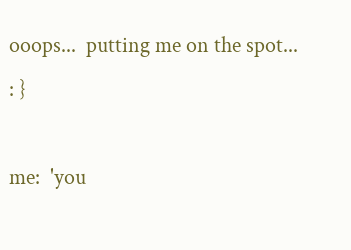ooops...  putting me on the spot...  : }

me:  'you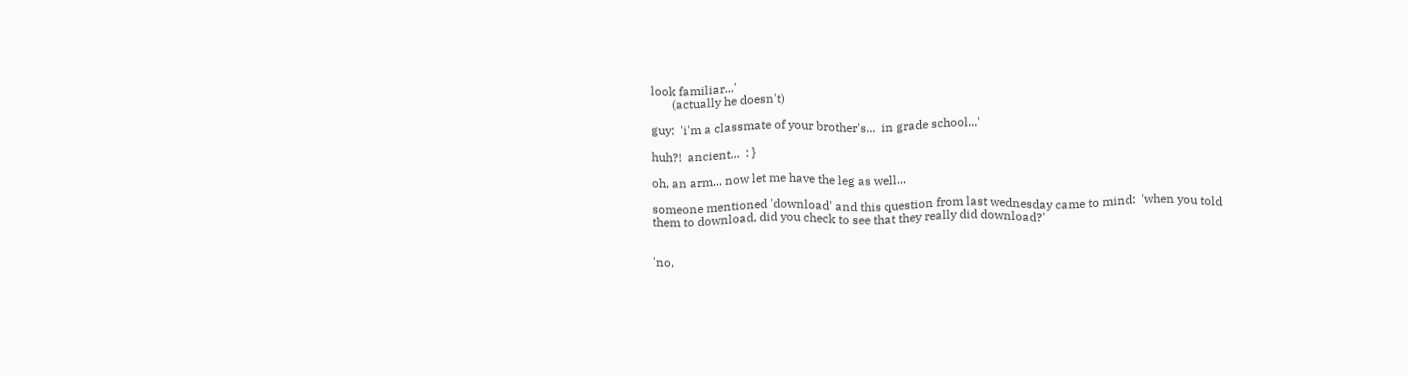look familiar...'
       (actually he doesn't)

guy:  'i'm a classmate of your brother's...  in grade school...'

huh?!  ancient...  : }

oh, an arm... now let me have the leg as well...

someone mentioned 'download' and this question from last wednesday came to mind:  'when you told them to download, did you check to see that they really did download?'


'no,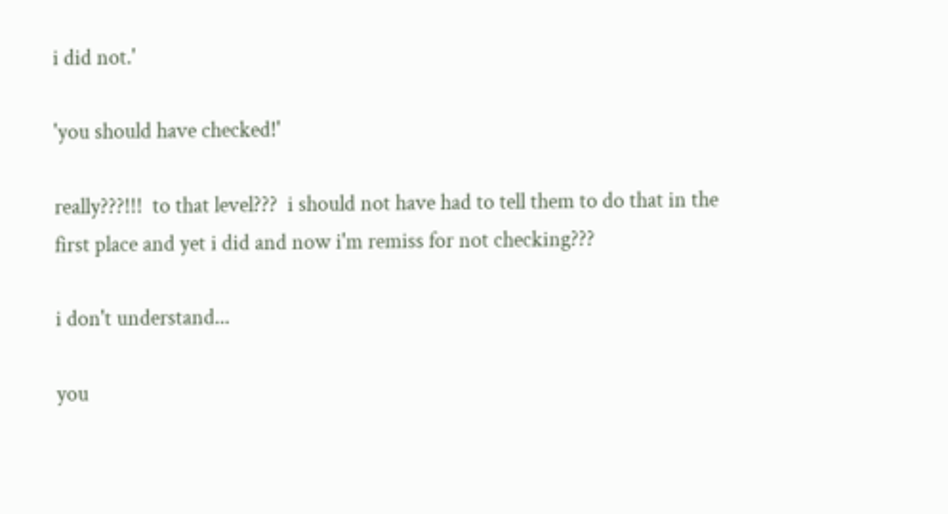i did not.'

'you should have checked!'

really???!!!  to that level???  i should not have had to tell them to do that in the first place and yet i did and now i'm remiss for not checking???

i don't understand...

you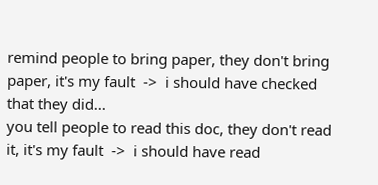remind people to bring paper, they don't bring paper, it's my fault  ->  i should have checked that they did...
you tell people to read this doc, they don't read it, it's my fault  ->  i should have read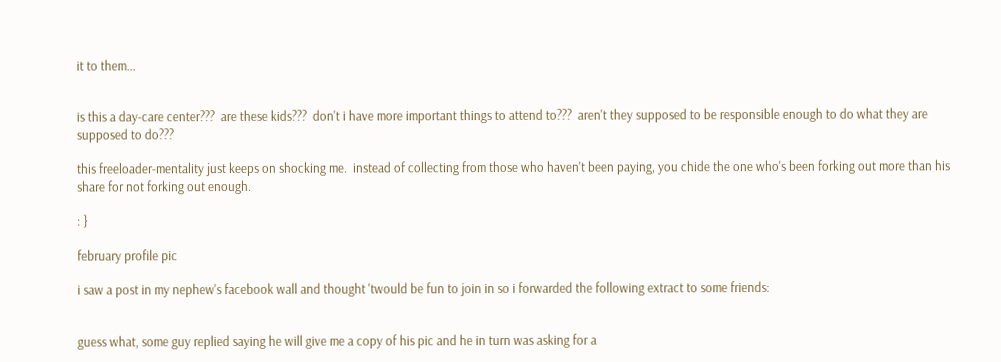it to them...


is this a day-care center???  are these kids???  don't i have more important things to attend to???  aren't they supposed to be responsible enough to do what they are supposed to do???

this freeloader-mentality just keeps on shocking me.  instead of collecting from those who haven't been paying, you chide the one who's been forking out more than his share for not forking out enough.

: }

february profile pic

i saw a post in my nephew's facebook wall and thought 'twould be fun to join in so i forwarded the following extract to some friends:


guess what, some guy replied saying he will give me a copy of his pic and he in turn was asking for a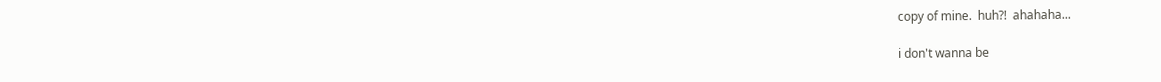copy of mine.  huh?!  ahahaha...

i don't wanna be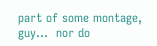part of some montage, guy...  nor do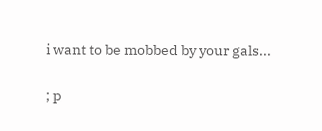i want to be mobbed by your gals...

; p